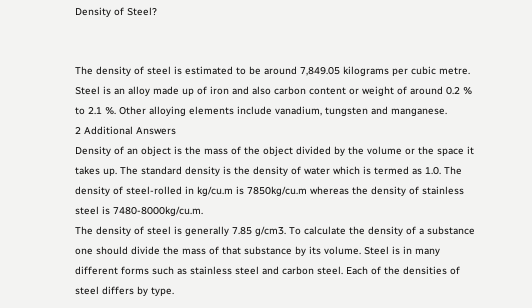Density of Steel?


The density of steel is estimated to be around 7,849.05 kilograms per cubic metre. Steel is an alloy made up of iron and also carbon content or weight of around 0.2 % to 2.1 %. Other alloying elements include vanadium, tungsten and manganese.
2 Additional Answers
Density of an object is the mass of the object divided by the volume or the space it takes up. The standard density is the density of water which is termed as 1.0. The density of steel-rolled in kg/cu.m is 7850kg/cu.m whereas the density of stainless steel is 7480-8000kg/cu.m.
The density of steel is generally 7.85 g/cm3. To calculate the density of a substance one should divide the mass of that substance by its volume. Steel is in many different forms such as stainless steel and carbon steel. Each of the densities of steel differs by type.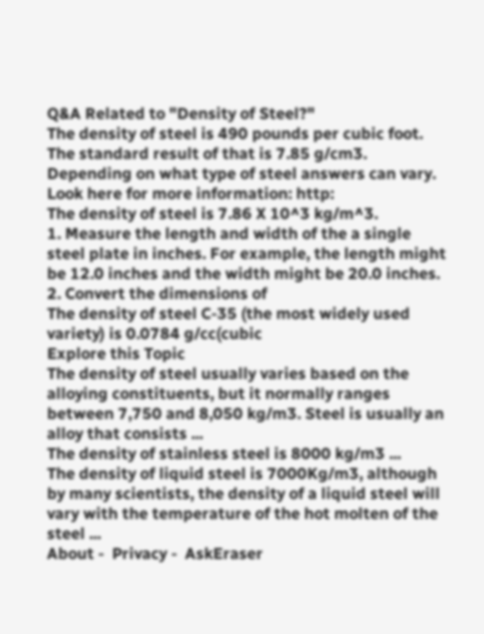Q&A Related to "Density of Steel?"
The density of steel is 490 pounds per cubic foot. The standard result of that is 7.85 g/cm3. Depending on what type of steel answers can vary. Look here for more information: http:
The density of steel is 7.86 X 10^3 kg/m^3.
1. Measure the length and width of the a single steel plate in inches. For example, the length might be 12.0 inches and the width might be 20.0 inches. 2. Convert the dimensions of
The density of steel C-35 (the most widely used variety) is 0.0784 g/cc(cubic
Explore this Topic
The density of steel usually varies based on the alloying constituents, but it normally ranges between 7,750 and 8,050 kg/m3. Steel is usually an alloy that consists ...
The density of stainless steel is 8000 kg/m3 ...
The density of liquid steel is 7000Kg/m3, although by many scientists, the density of a liquid steel will vary with the temperature of the hot molten of the steel ...
About -  Privacy -  AskEraser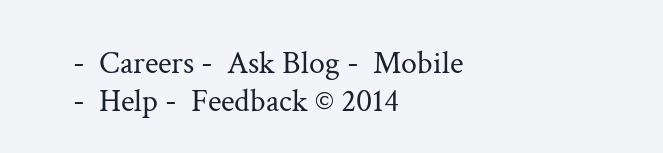-  Careers -  Ask Blog -  Mobile -  Help -  Feedback © 2014